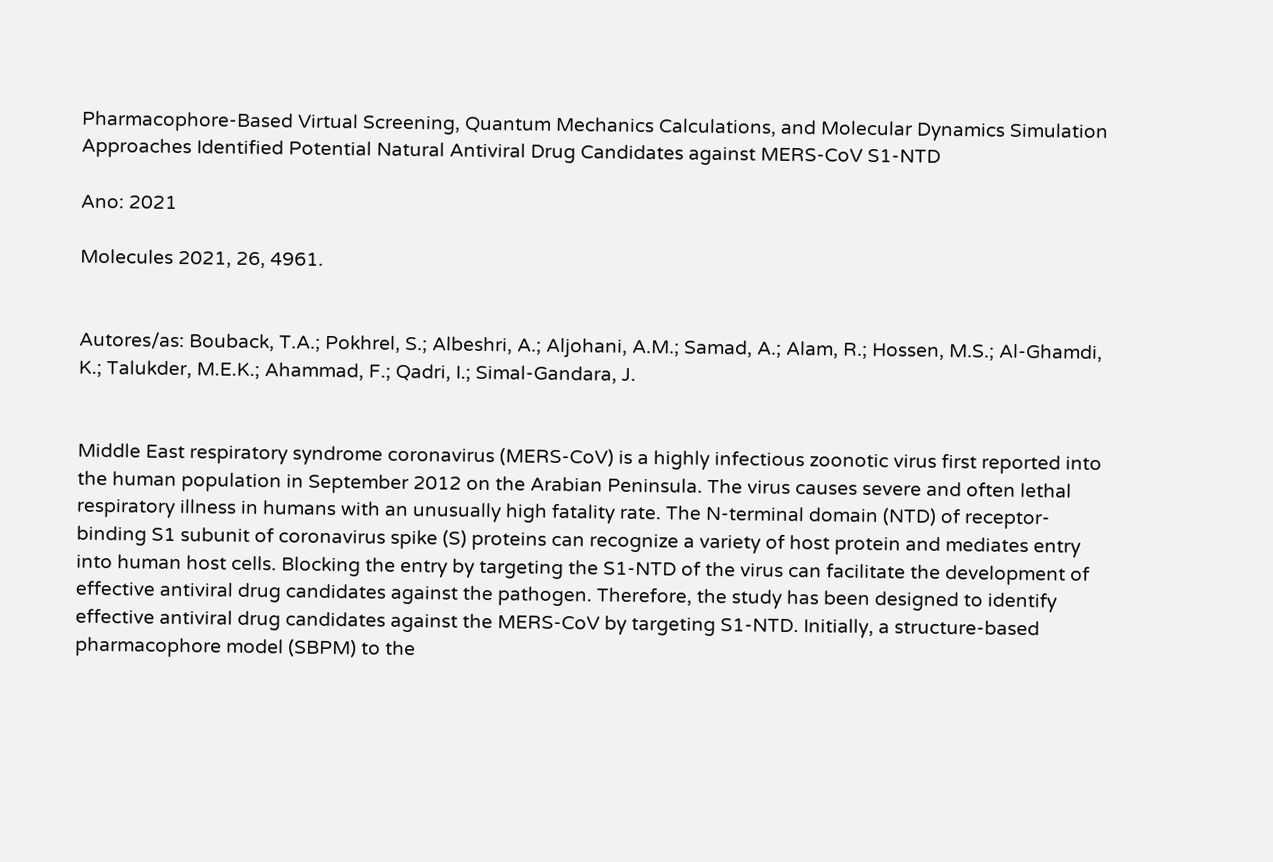Pharmacophore-Based Virtual Screening, Quantum Mechanics Calculations, and Molecular Dynamics Simulation Approaches Identified Potential Natural Antiviral Drug Candidates against MERS-CoV S1-NTD

Ano: 2021

Molecules 2021, 26, 4961.


Autores/as: Bouback, T.A.; Pokhrel, S.; Albeshri, A.; Aljohani, A.M.; Samad, A.; Alam, R.; Hossen, M.S.; Al-Ghamdi, K.; Talukder, M.E.K.; Ahammad, F.; Qadri, I.; Simal-Gandara, J.


Middle East respiratory syndrome coronavirus (MERS-CoV) is a highly infectious zoonotic virus first reported into the human population in September 2012 on the Arabian Peninsula. The virus causes severe and often lethal respiratory illness in humans with an unusually high fatality rate. The N-terminal domain (NTD) of receptor-binding S1 subunit of coronavirus spike (S) proteins can recognize a variety of host protein and mediates entry into human host cells. Blocking the entry by targeting the S1-NTD of the virus can facilitate the development of effective antiviral drug candidates against the pathogen. Therefore, the study has been designed to identify effective antiviral drug candidates against the MERS-CoV by targeting S1-NTD. Initially, a structure-based pharmacophore model (SBPM) to the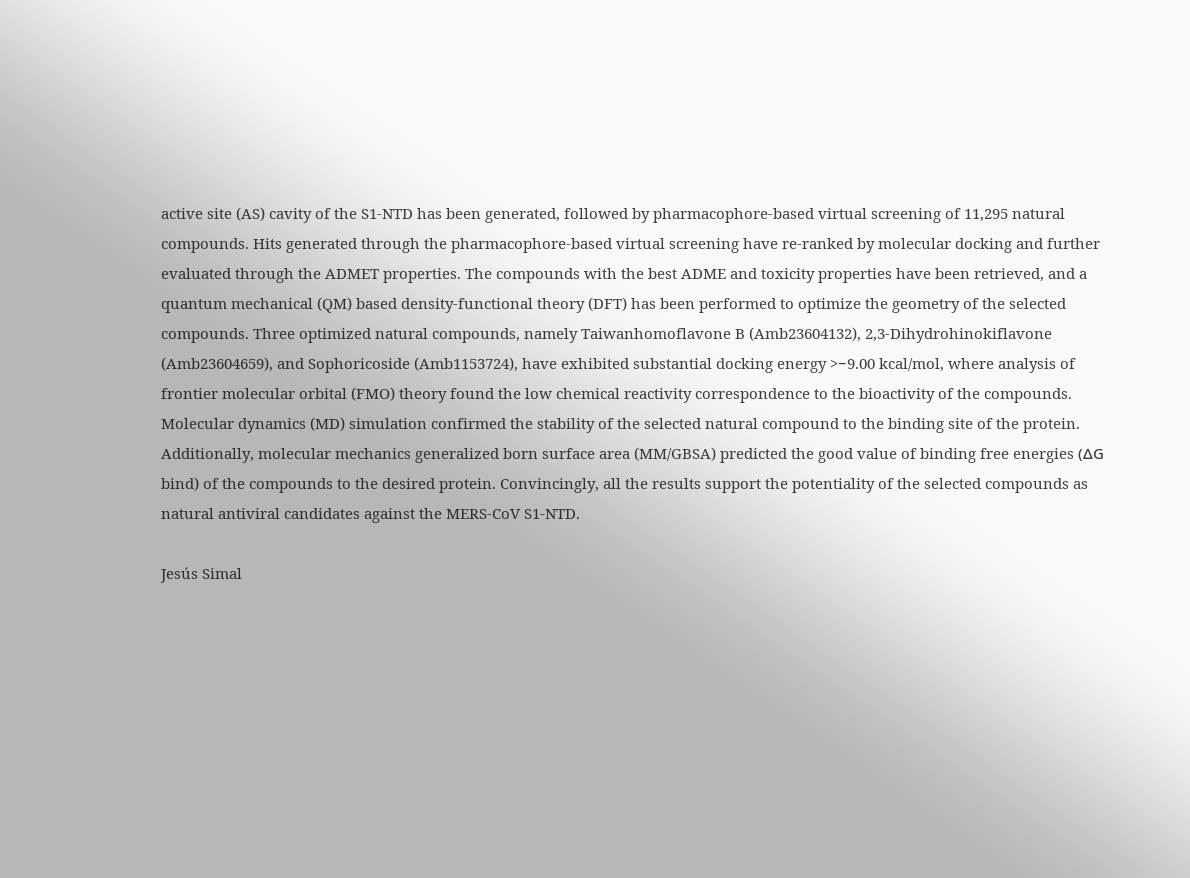active site (AS) cavity of the S1-NTD has been generated, followed by pharmacophore-based virtual screening of 11,295 natural compounds. Hits generated through the pharmacophore-based virtual screening have re-ranked by molecular docking and further evaluated through the ADMET properties. The compounds with the best ADME and toxicity properties have been retrieved, and a quantum mechanical (QM) based density-functional theory (DFT) has been performed to optimize the geometry of the selected compounds. Three optimized natural compounds, namely Taiwanhomoflavone B (Amb23604132), 2,3-Dihydrohinokiflavone (Amb23604659), and Sophoricoside (Amb1153724), have exhibited substantial docking energy >−9.00 kcal/mol, where analysis of frontier molecular orbital (FMO) theory found the low chemical reactivity correspondence to the bioactivity of the compounds. Molecular dynamics (MD) simulation confirmed the stability of the selected natural compound to the binding site of the protein. Additionally, molecular mechanics generalized born surface area (MM/GBSA) predicted the good value of binding free energies (ΔG bind) of the compounds to the desired protein. Convincingly, all the results support the potentiality of the selected compounds as natural antiviral candidates against the MERS-CoV S1-NTD.

Jesús Simal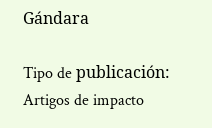Gándara

Tipo de publicación:
Artigos de impacto